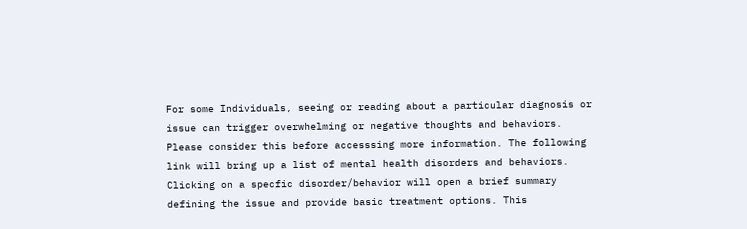For some Individuals, seeing or reading about a particular diagnosis or issue can trigger overwhelming or negative thoughts and behaviors. Please consider this before accesssing more information. The following link will bring up a list of mental health disorders and behaviors. Clicking on a specfic disorder/behavior will open a brief summary defining the issue and provide basic treatment options. This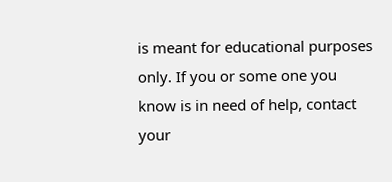is meant for educational purposes only. If you or some one you know is in need of help, contact your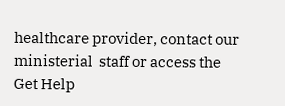healthcare provider, contact our ministerial  staff or access the Get Help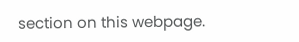section on this webpage.